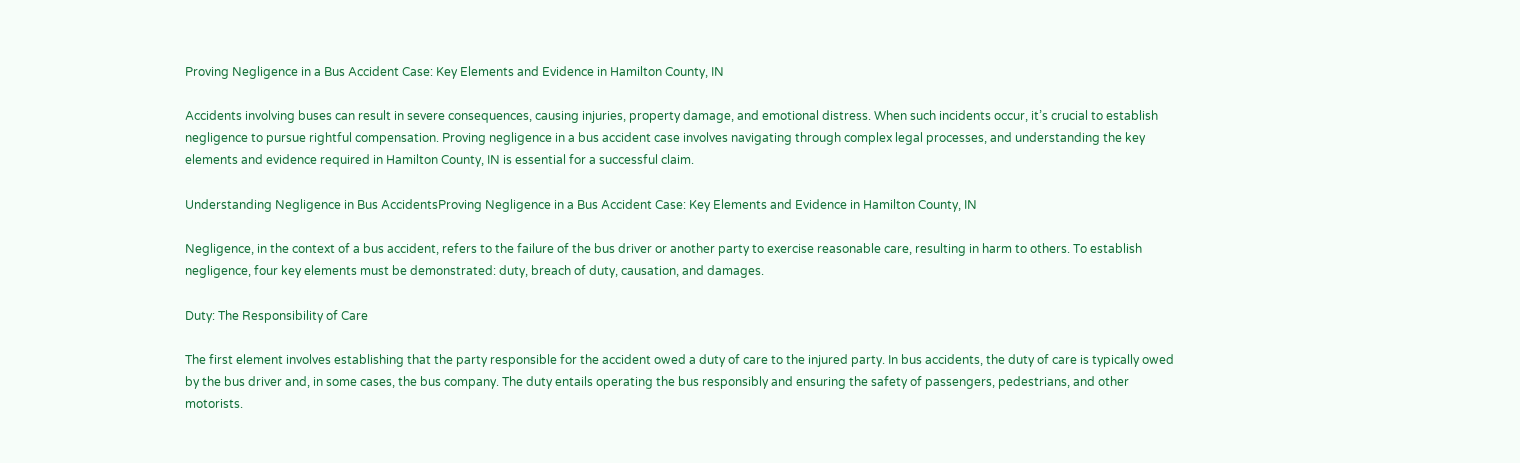Proving Negligence in a Bus Accident Case: Key Elements and Evidence in Hamilton County, IN

Accidents involving buses can result in severe consequences, causing injuries, property damage, and emotional distress. When such incidents occur, it’s crucial to establish negligence to pursue rightful compensation. Proving negligence in a bus accident case involves navigating through complex legal processes, and understanding the key elements and evidence required in Hamilton County, IN is essential for a successful claim.

Understanding Negligence in Bus AccidentsProving Negligence in a Bus Accident Case: Key Elements and Evidence in Hamilton County, IN

Negligence, in the context of a bus accident, refers to the failure of the bus driver or another party to exercise reasonable care, resulting in harm to others. To establish negligence, four key elements must be demonstrated: duty, breach of duty, causation, and damages.

Duty: The Responsibility of Care

The first element involves establishing that the party responsible for the accident owed a duty of care to the injured party. In bus accidents, the duty of care is typically owed by the bus driver and, in some cases, the bus company. The duty entails operating the bus responsibly and ensuring the safety of passengers, pedestrians, and other motorists.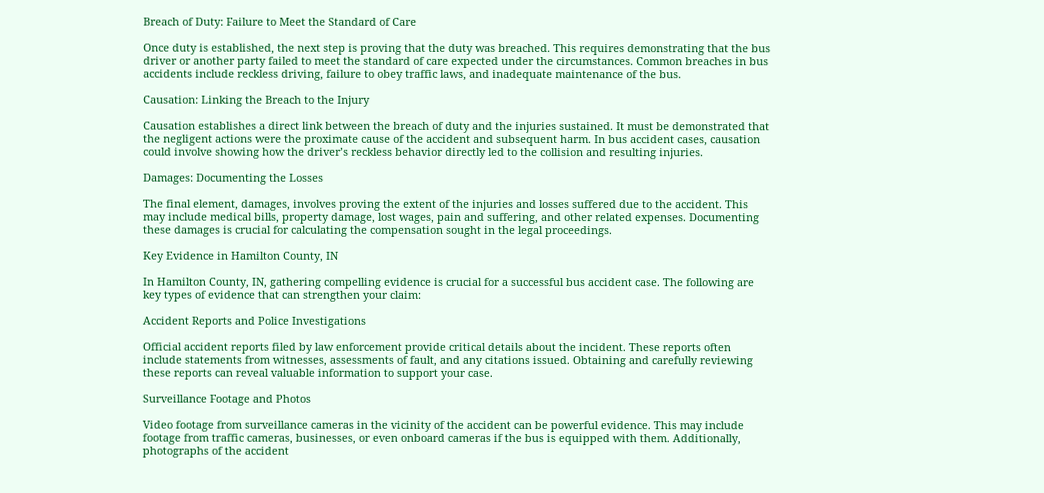Breach of Duty: Failure to Meet the Standard of Care

Once duty is established, the next step is proving that the duty was breached. This requires demonstrating that the bus driver or another party failed to meet the standard of care expected under the circumstances. Common breaches in bus accidents include reckless driving, failure to obey traffic laws, and inadequate maintenance of the bus.

Causation: Linking the Breach to the Injury

Causation establishes a direct link between the breach of duty and the injuries sustained. It must be demonstrated that the negligent actions were the proximate cause of the accident and subsequent harm. In bus accident cases, causation could involve showing how the driver’s reckless behavior directly led to the collision and resulting injuries.

Damages: Documenting the Losses

The final element, damages, involves proving the extent of the injuries and losses suffered due to the accident. This may include medical bills, property damage, lost wages, pain and suffering, and other related expenses. Documenting these damages is crucial for calculating the compensation sought in the legal proceedings.

Key Evidence in Hamilton County, IN

In Hamilton County, IN, gathering compelling evidence is crucial for a successful bus accident case. The following are key types of evidence that can strengthen your claim:

Accident Reports and Police Investigations

Official accident reports filed by law enforcement provide critical details about the incident. These reports often include statements from witnesses, assessments of fault, and any citations issued. Obtaining and carefully reviewing these reports can reveal valuable information to support your case.

Surveillance Footage and Photos

Video footage from surveillance cameras in the vicinity of the accident can be powerful evidence. This may include footage from traffic cameras, businesses, or even onboard cameras if the bus is equipped with them. Additionally, photographs of the accident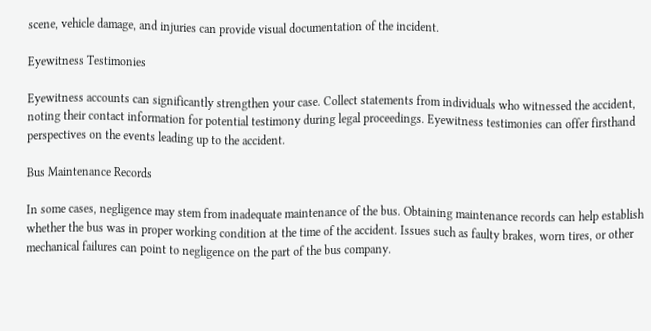scene, vehicle damage, and injuries can provide visual documentation of the incident.

Eyewitness Testimonies

Eyewitness accounts can significantly strengthen your case. Collect statements from individuals who witnessed the accident, noting their contact information for potential testimony during legal proceedings. Eyewitness testimonies can offer firsthand perspectives on the events leading up to the accident.

Bus Maintenance Records

In some cases, negligence may stem from inadequate maintenance of the bus. Obtaining maintenance records can help establish whether the bus was in proper working condition at the time of the accident. Issues such as faulty brakes, worn tires, or other mechanical failures can point to negligence on the part of the bus company.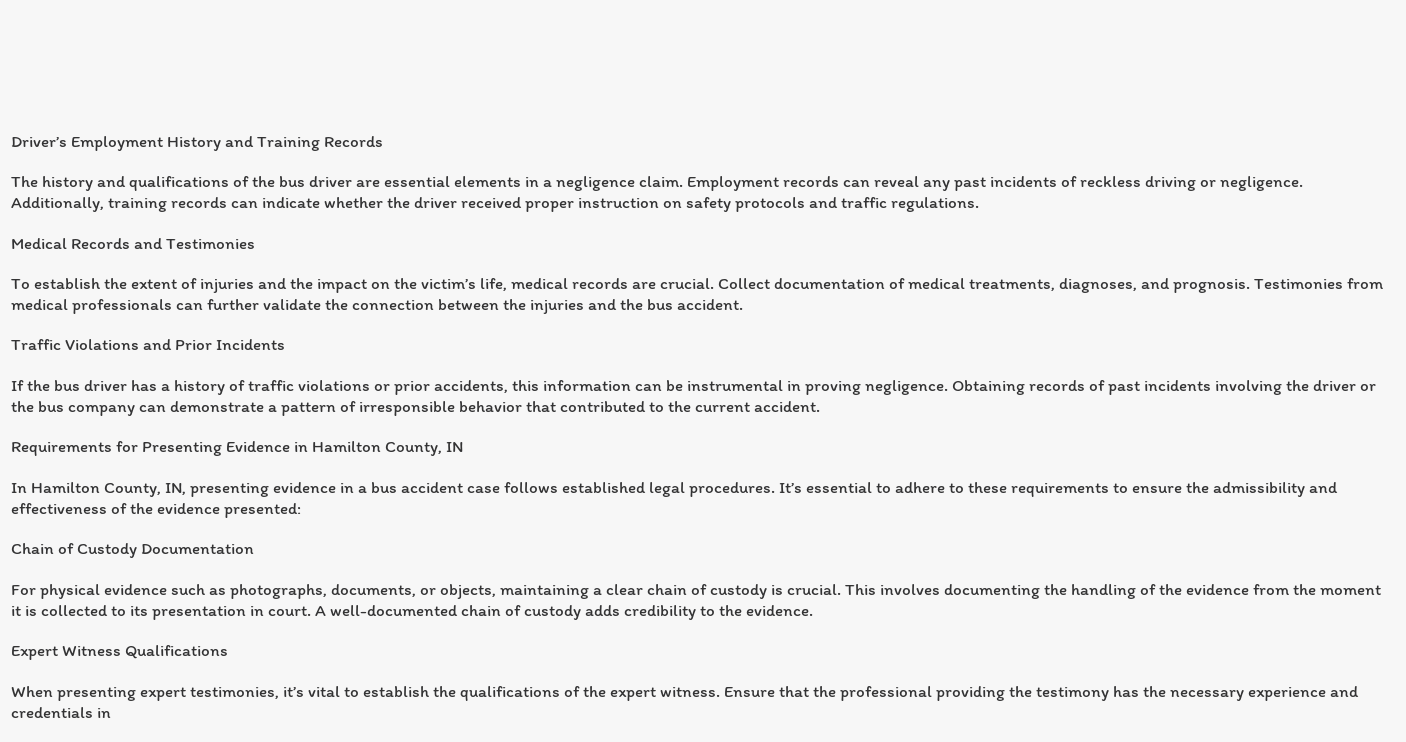Driver’s Employment History and Training Records

The history and qualifications of the bus driver are essential elements in a negligence claim. Employment records can reveal any past incidents of reckless driving or negligence. Additionally, training records can indicate whether the driver received proper instruction on safety protocols and traffic regulations.

Medical Records and Testimonies

To establish the extent of injuries and the impact on the victim’s life, medical records are crucial. Collect documentation of medical treatments, diagnoses, and prognosis. Testimonies from medical professionals can further validate the connection between the injuries and the bus accident.

Traffic Violations and Prior Incidents

If the bus driver has a history of traffic violations or prior accidents, this information can be instrumental in proving negligence. Obtaining records of past incidents involving the driver or the bus company can demonstrate a pattern of irresponsible behavior that contributed to the current accident.

Requirements for Presenting Evidence in Hamilton County, IN

In Hamilton County, IN, presenting evidence in a bus accident case follows established legal procedures. It’s essential to adhere to these requirements to ensure the admissibility and effectiveness of the evidence presented:

Chain of Custody Documentation

For physical evidence such as photographs, documents, or objects, maintaining a clear chain of custody is crucial. This involves documenting the handling of the evidence from the moment it is collected to its presentation in court. A well-documented chain of custody adds credibility to the evidence.

Expert Witness Qualifications

When presenting expert testimonies, it’s vital to establish the qualifications of the expert witness. Ensure that the professional providing the testimony has the necessary experience and credentials in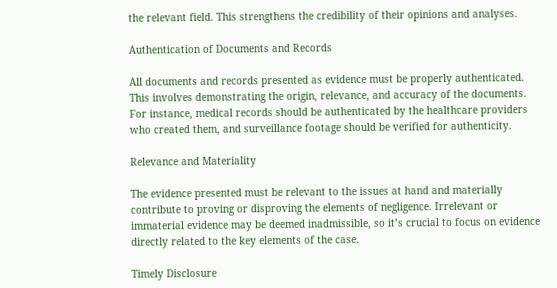the relevant field. This strengthens the credibility of their opinions and analyses.

Authentication of Documents and Records

All documents and records presented as evidence must be properly authenticated. This involves demonstrating the origin, relevance, and accuracy of the documents. For instance, medical records should be authenticated by the healthcare providers who created them, and surveillance footage should be verified for authenticity.

Relevance and Materiality

The evidence presented must be relevant to the issues at hand and materially contribute to proving or disproving the elements of negligence. Irrelevant or immaterial evidence may be deemed inadmissible, so it’s crucial to focus on evidence directly related to the key elements of the case.

Timely Disclosure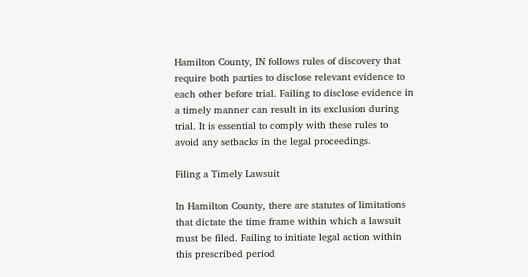Hamilton County, IN follows rules of discovery that require both parties to disclose relevant evidence to each other before trial. Failing to disclose evidence in a timely manner can result in its exclusion during trial. It is essential to comply with these rules to avoid any setbacks in the legal proceedings.

Filing a Timely Lawsuit

In Hamilton County, there are statutes of limitations that dictate the time frame within which a lawsuit must be filed. Failing to initiate legal action within this prescribed period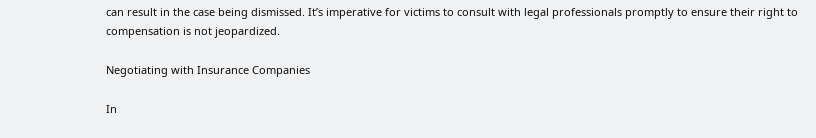can result in the case being dismissed. It’s imperative for victims to consult with legal professionals promptly to ensure their right to compensation is not jeopardized.

Negotiating with Insurance Companies

In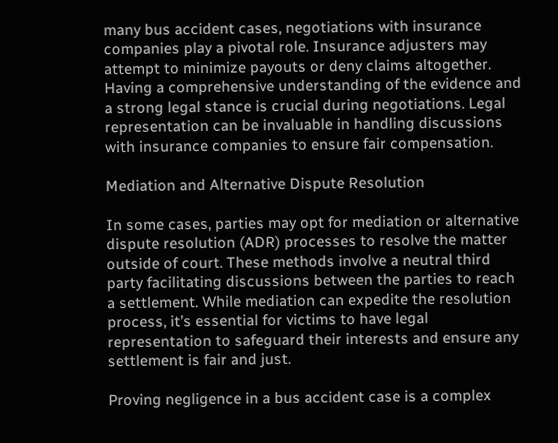many bus accident cases, negotiations with insurance companies play a pivotal role. Insurance adjusters may attempt to minimize payouts or deny claims altogether. Having a comprehensive understanding of the evidence and a strong legal stance is crucial during negotiations. Legal representation can be invaluable in handling discussions with insurance companies to ensure fair compensation.

Mediation and Alternative Dispute Resolution

In some cases, parties may opt for mediation or alternative dispute resolution (ADR) processes to resolve the matter outside of court. These methods involve a neutral third party facilitating discussions between the parties to reach a settlement. While mediation can expedite the resolution process, it’s essential for victims to have legal representation to safeguard their interests and ensure any settlement is fair and just.

Proving negligence in a bus accident case is a complex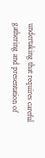undertaking that requires careful gathering and presentation of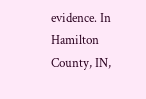evidence. In Hamilton County, IN,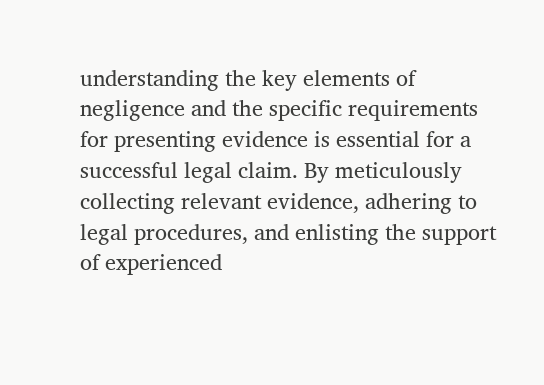understanding the key elements of negligence and the specific requirements for presenting evidence is essential for a successful legal claim. By meticulously collecting relevant evidence, adhering to legal procedures, and enlisting the support of experienced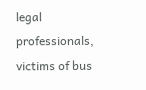legal professionals, victims of bus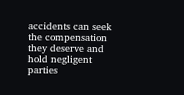accidents can seek the compensation they deserve and hold negligent parties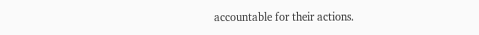accountable for their actions.